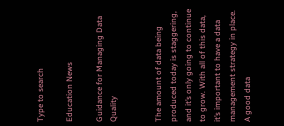Type to search

Education News

Guidance for Managing Data Quality


The amount of data being produced today is staggering, and it’s only going to continue to grow. With all of this data, it’s important to have a data management strategy in place. A good data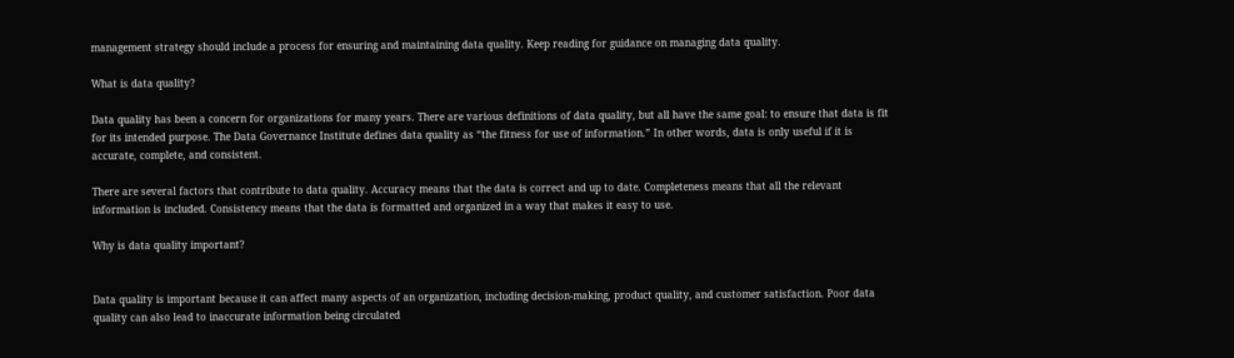management strategy should include a process for ensuring and maintaining data quality. Keep reading for guidance on managing data quality.

What is data quality?

Data quality has been a concern for organizations for many years. There are various definitions of data quality, but all have the same goal: to ensure that data is fit for its intended purpose. The Data Governance Institute defines data quality as “the fitness for use of information.” In other words, data is only useful if it is accurate, complete, and consistent.

There are several factors that contribute to data quality. Accuracy means that the data is correct and up to date. Completeness means that all the relevant information is included. Consistency means that the data is formatted and organized in a way that makes it easy to use.

Why is data quality important?


Data quality is important because it can affect many aspects of an organization, including decision-making, product quality, and customer satisfaction. Poor data quality can also lead to inaccurate information being circulated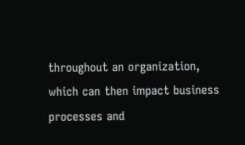throughout an organization, which can then impact business processes and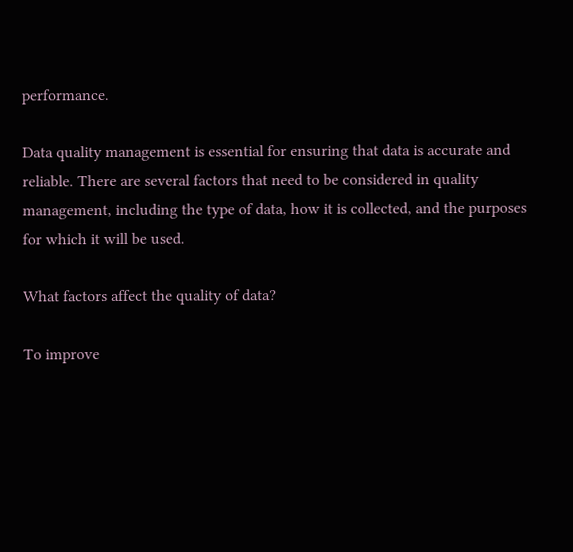performance.

Data quality management is essential for ensuring that data is accurate and reliable. There are several factors that need to be considered in quality management, including the type of data, how it is collected, and the purposes for which it will be used.

What factors affect the quality of data?

To improve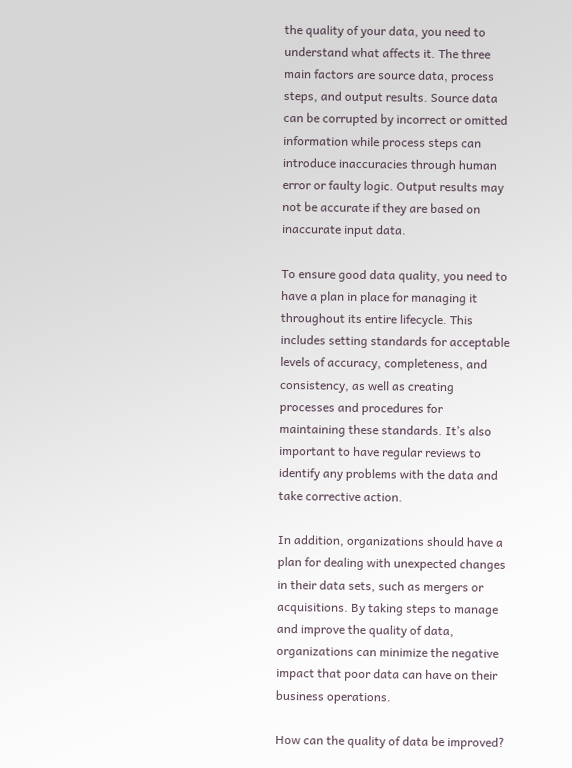the quality of your data, you need to understand what affects it. The three main factors are source data, process steps, and output results. Source data can be corrupted by incorrect or omitted information while process steps can introduce inaccuracies through human error or faulty logic. Output results may not be accurate if they are based on inaccurate input data.

To ensure good data quality, you need to have a plan in place for managing it throughout its entire lifecycle. This includes setting standards for acceptable levels of accuracy, completeness, and consistency, as well as creating processes and procedures for maintaining these standards. It’s also important to have regular reviews to identify any problems with the data and take corrective action.

In addition, organizations should have a plan for dealing with unexpected changes in their data sets, such as mergers or acquisitions. By taking steps to manage and improve the quality of data, organizations can minimize the negative impact that poor data can have on their business operations.

How can the quality of data be improved?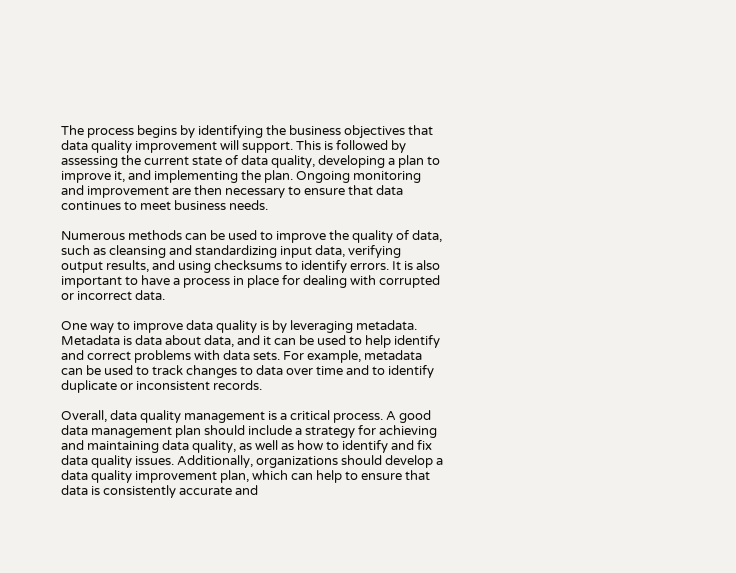The process begins by identifying the business objectives that data quality improvement will support. This is followed by assessing the current state of data quality, developing a plan to improve it, and implementing the plan. Ongoing monitoring and improvement are then necessary to ensure that data continues to meet business needs.

Numerous methods can be used to improve the quality of data, such as cleansing and standardizing input data, verifying output results, and using checksums to identify errors. It is also important to have a process in place for dealing with corrupted or incorrect data.

One way to improve data quality is by leveraging metadata. Metadata is data about data, and it can be used to help identify and correct problems with data sets. For example, metadata can be used to track changes to data over time and to identify duplicate or inconsistent records.

Overall, data quality management is a critical process. A good data management plan should include a strategy for achieving and maintaining data quality, as well as how to identify and fix data quality issues. Additionally, organizations should develop a data quality improvement plan, which can help to ensure that data is consistently accurate and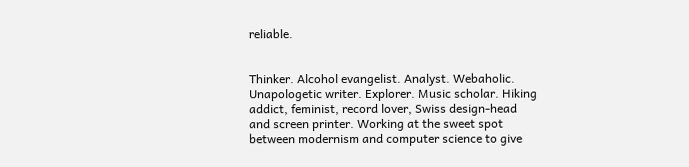reliable.


Thinker. Alcohol evangelist. Analyst. Webaholic. Unapologetic writer. Explorer. Music scholar. Hiking addict, feminist, record lover, Swiss design-head and screen printer. Working at the sweet spot between modernism and computer science to give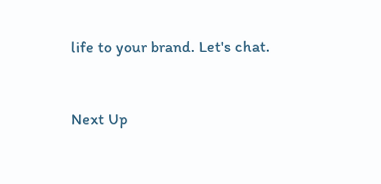life to your brand. Let's chat.


Next Up